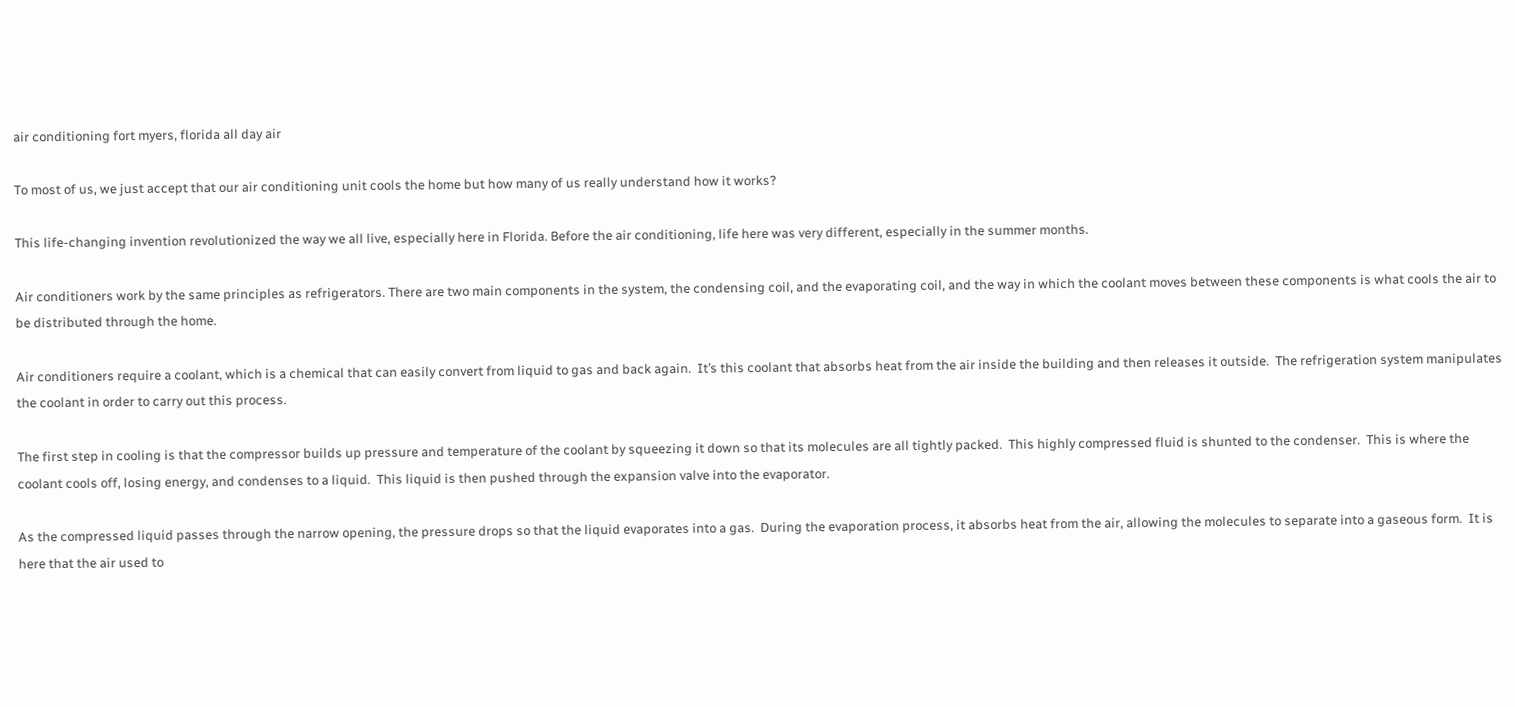air conditioning fort myers, florida all day air

To most of us, we just accept that our air conditioning unit cools the home but how many of us really understand how it works?

This life-changing invention revolutionized the way we all live, especially here in Florida. Before the air conditioning, life here was very different, especially in the summer months.

Air conditioners work by the same principles as refrigerators. There are two main components in the system, the condensing coil, and the evaporating coil, and the way in which the coolant moves between these components is what cools the air to be distributed through the home.

Air conditioners require a coolant, which is a chemical that can easily convert from liquid to gas and back again.  It’s this coolant that absorbs heat from the air inside the building and then releases it outside.  The refrigeration system manipulates the coolant in order to carry out this process.

The first step in cooling is that the compressor builds up pressure and temperature of the coolant by squeezing it down so that its molecules are all tightly packed.  This highly compressed fluid is shunted to the condenser.  This is where the coolant cools off, losing energy, and condenses to a liquid.  This liquid is then pushed through the expansion valve into the evaporator.

As the compressed liquid passes through the narrow opening, the pressure drops so that the liquid evaporates into a gas.  During the evaporation process, it absorbs heat from the air, allowing the molecules to separate into a gaseous form.  It is here that the air used to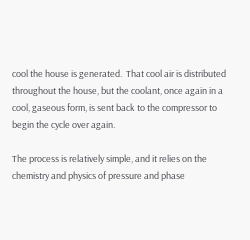cool the house is generated.  That cool air is distributed throughout the house, but the coolant, once again in a cool, gaseous form, is sent back to the compressor to begin the cycle over again.

The process is relatively simple, and it relies on the chemistry and physics of pressure and phase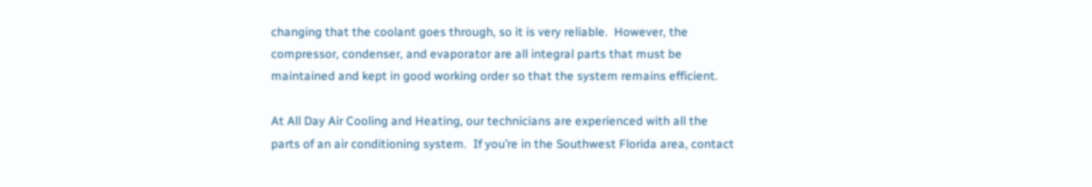changing that the coolant goes through, so it is very reliable.  However, the compressor, condenser, and evaporator are all integral parts that must be maintained and kept in good working order so that the system remains efficient.

At All Day Air Cooling and Heating, our technicians are experienced with all the parts of an air conditioning system.  If you’re in the Southwest Florida area, contact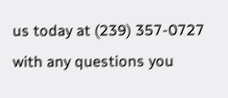us today at (239) 357-0727 with any questions you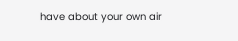have about your own air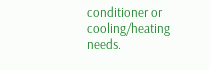conditioner or cooling/heating needs.